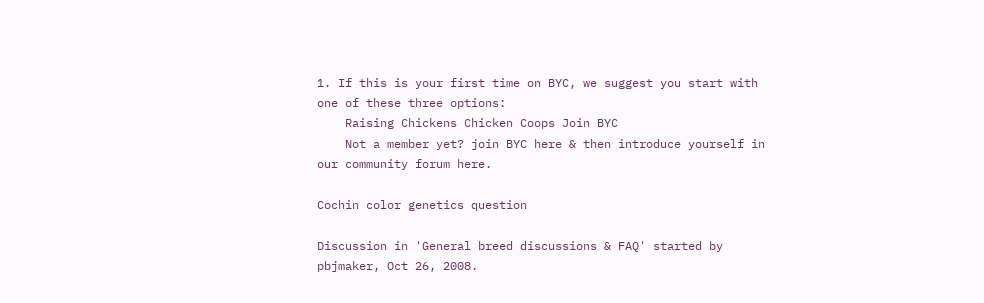1. If this is your first time on BYC, we suggest you start with one of these three options:
    Raising Chickens Chicken Coops Join BYC
    Not a member yet? join BYC here & then introduce yourself in our community forum here.

Cochin color genetics question

Discussion in 'General breed discussions & FAQ' started by pbjmaker, Oct 26, 2008.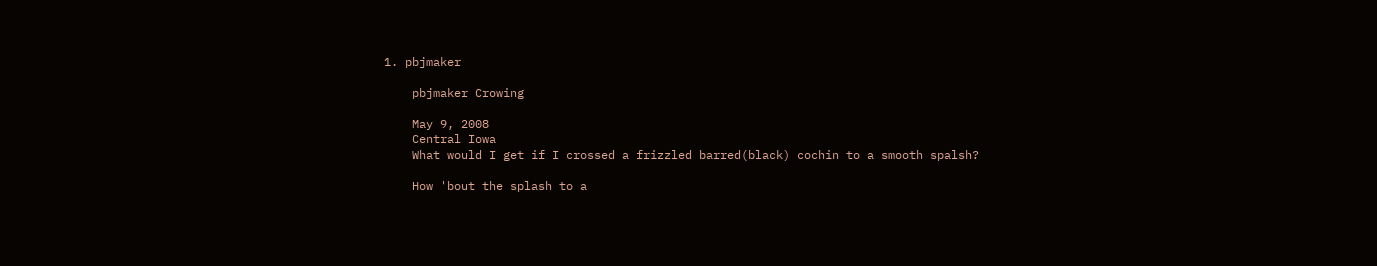1. pbjmaker

    pbjmaker Crowing

    May 9, 2008
    Central Iowa
    What would I get if I crossed a frizzled barred(black) cochin to a smooth spalsh?

    How 'bout the splash to a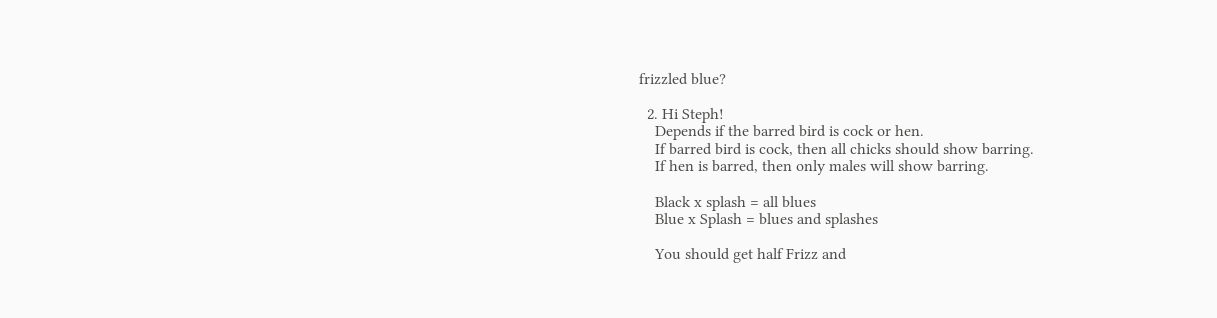frizzled blue?

  2. Hi Steph!
    Depends if the barred bird is cock or hen.
    If barred bird is cock, then all chicks should show barring.
    If hen is barred, then only males will show barring.

    Black x splash = all blues
    Blue x Splash = blues and splashes

    You should get half Frizz and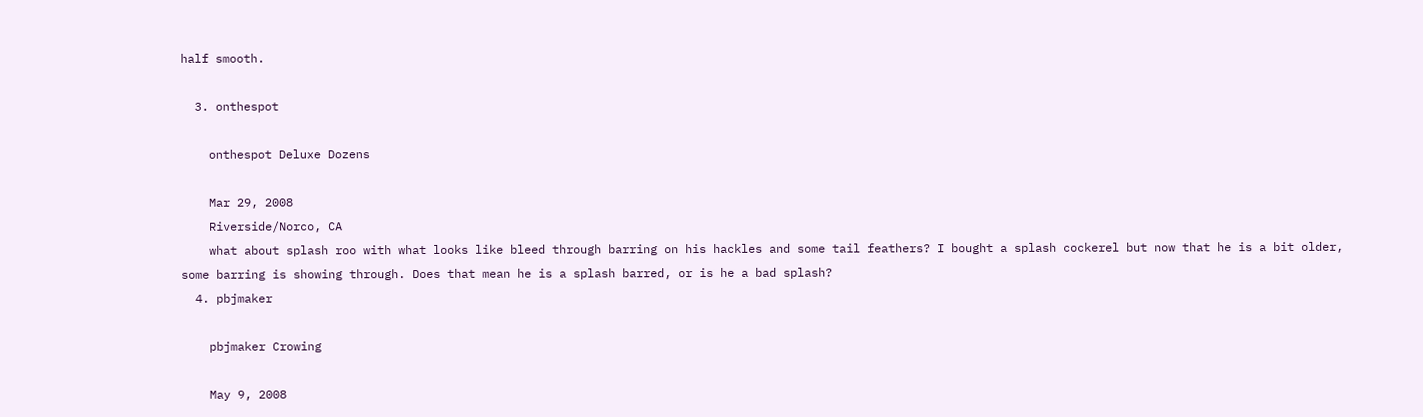half smooth.

  3. onthespot

    onthespot Deluxe Dozens

    Mar 29, 2008
    Riverside/Norco, CA
    what about splash roo with what looks like bleed through barring on his hackles and some tail feathers? I bought a splash cockerel but now that he is a bit older, some barring is showing through. Does that mean he is a splash barred, or is he a bad splash?
  4. pbjmaker

    pbjmaker Crowing

    May 9, 2008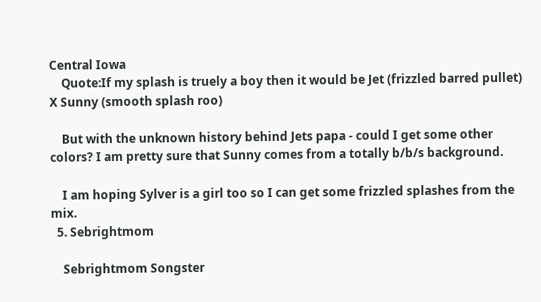Central Iowa
    Quote:If my splash is truely a boy then it would be Jet (frizzled barred pullet) X Sunny (smooth splash roo)

    But with the unknown history behind Jets papa - could I get some other colors? I am pretty sure that Sunny comes from a totally b/b/s background.

    I am hoping Sylver is a girl too so I can get some frizzled splashes from the mix.
  5. Sebrightmom

    Sebrightmom Songster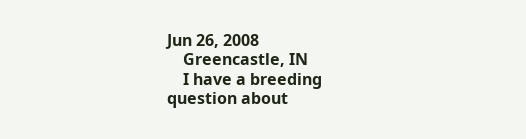Jun 26, 2008
    Greencastle, IN
    I have a breeding question about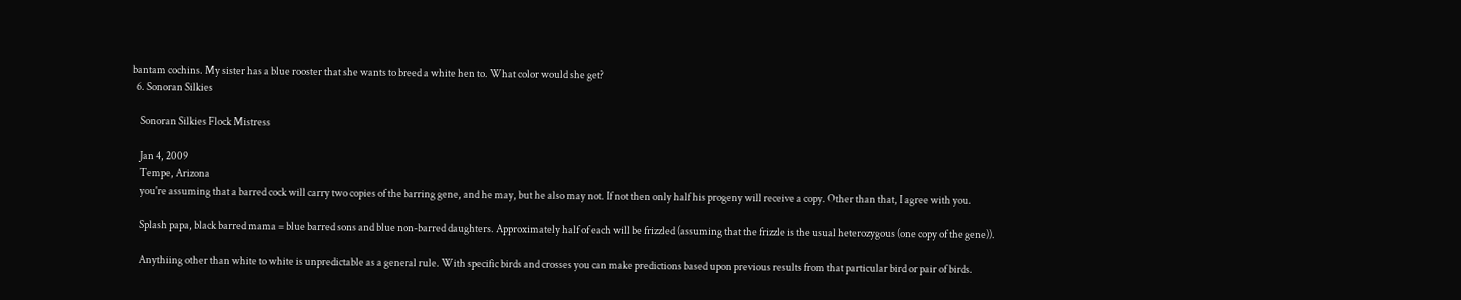bantam cochins. My sister has a blue rooster that she wants to breed a white hen to. What color would she get?
  6. Sonoran Silkies

    Sonoran Silkies Flock Mistress

    Jan 4, 2009
    Tempe, Arizona
    you're assuming that a barred cock will carry two copies of the barring gene, and he may, but he also may not. If not then only half his progeny will receive a copy. Other than that, I agree with you.

    Splash papa, black barred mama = blue barred sons and blue non-barred daughters. Approximately half of each will be frizzled (assuming that the frizzle is the usual heterozygous (one copy of the gene)).

    Anythiing other than white to white is unpredictable as a general rule. With specific birds and crosses you can make predictions based upon previous results from that particular bird or pair of birds.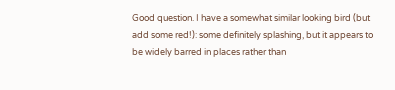Good question. I have a somewhat similar looking bird (but add some red!): some definitely splashing, but it appears to be widely barred in places rather than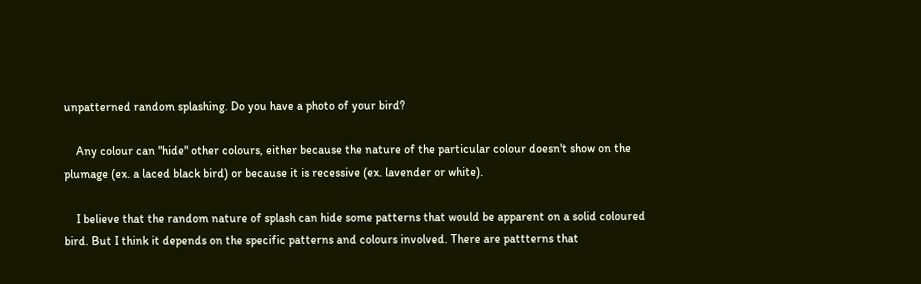unpatterned random splashing. Do you have a photo of your bird?

    Any colour can "hide" other colours, either because the nature of the particular colour doesn't show on the plumage (ex. a laced black bird) or because it is recessive (ex. lavender or white).

    I believe that the random nature of splash can hide some patterns that would be apparent on a solid coloured bird. But I think it depends on the specific patterns and colours involved. There are pattterns that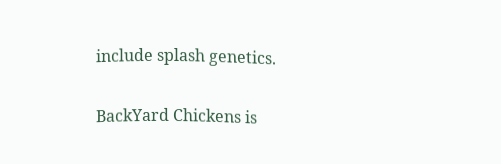include splash genetics.

BackYard Chickens is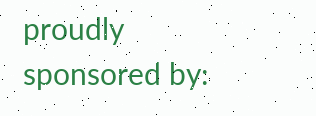proudly sponsored by: